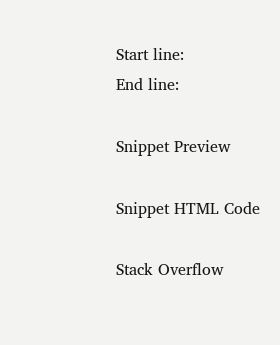Start line:
End line:

Snippet Preview

Snippet HTML Code

Stack Overflow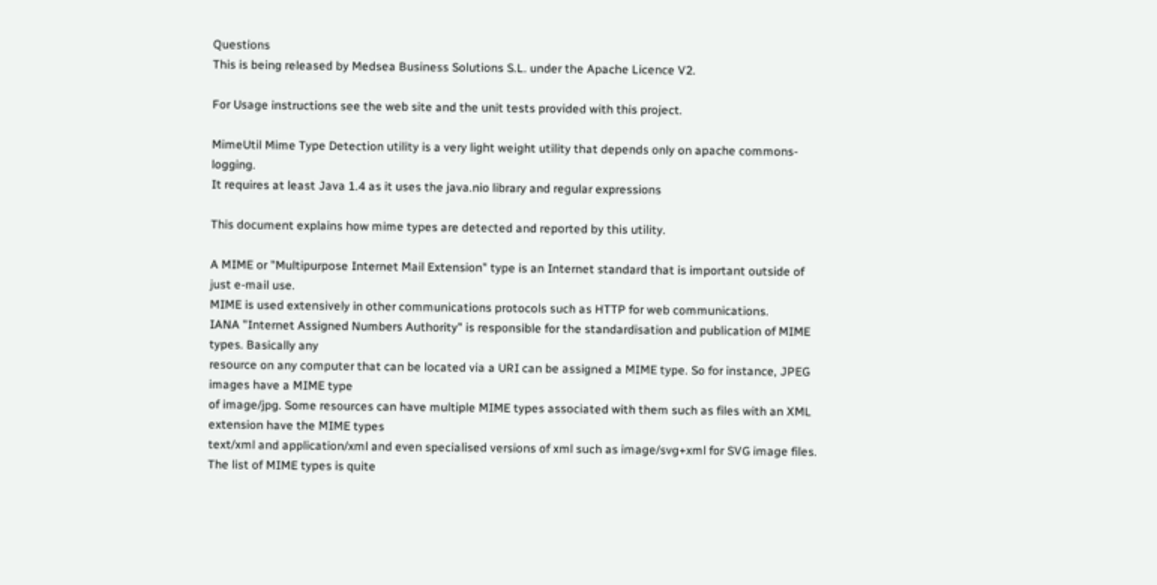Questions
This is being released by Medsea Business Solutions S.L. under the Apache Licence V2.

For Usage instructions see the web site and the unit tests provided with this project.

MimeUtil Mime Type Detection utility is a very light weight utility that depends only on apache commons-logging.
It requires at least Java 1.4 as it uses the java.nio library and regular expressions

This document explains how mime types are detected and reported by this utility.

A MIME or "Multipurpose Internet Mail Extension" type is an Internet standard that is important outside of just e-mail use.
MIME is used extensively in other communications protocols such as HTTP for web communications.
IANA "Internet Assigned Numbers Authority" is responsible for the standardisation and publication of MIME types. Basically any
resource on any computer that can be located via a URI can be assigned a MIME type. So for instance, JPEG images have a MIME type
of image/jpg. Some resources can have multiple MIME types associated with them such as files with an XML extension have the MIME types
text/xml and application/xml and even specialised versions of xml such as image/svg+xml for SVG image files. The list of MIME types is quite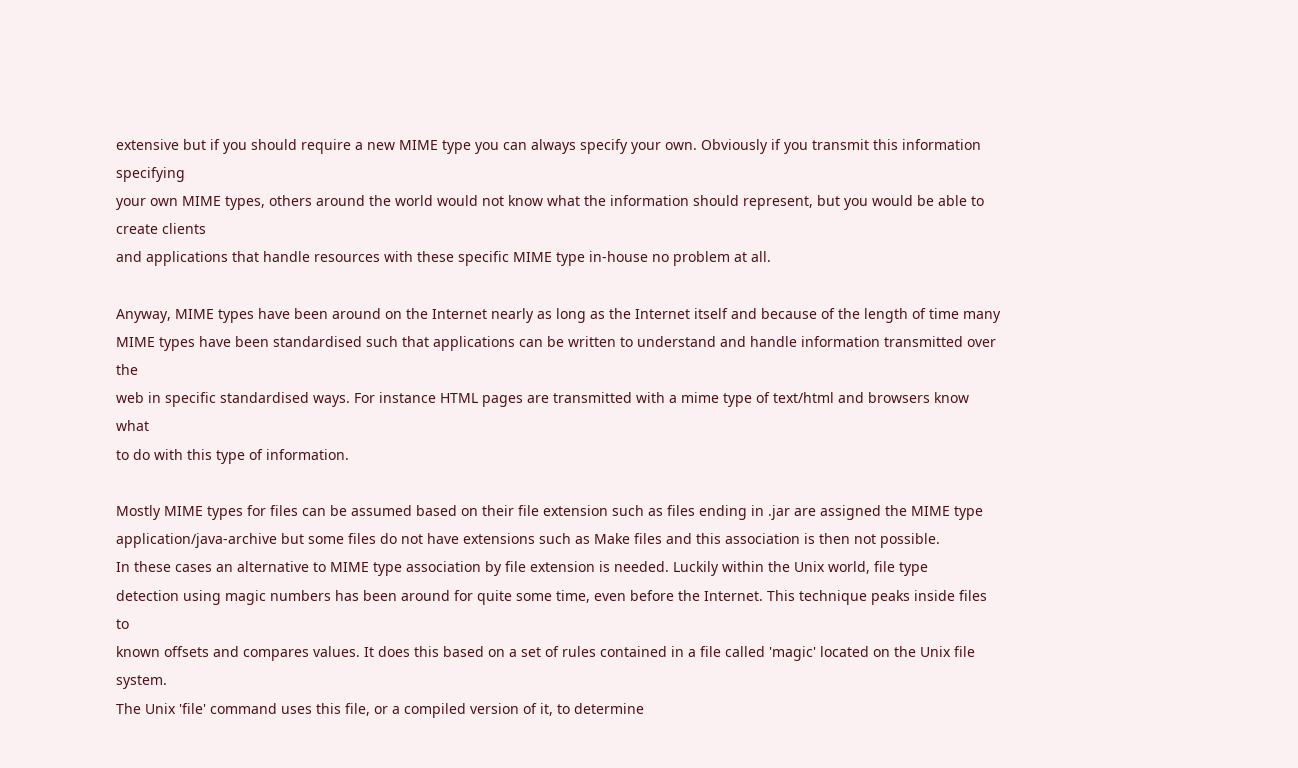extensive but if you should require a new MIME type you can always specify your own. Obviously if you transmit this information specifying
your own MIME types, others around the world would not know what the information should represent, but you would be able to create clients
and applications that handle resources with these specific MIME type in-house no problem at all.

Anyway, MIME types have been around on the Internet nearly as long as the Internet itself and because of the length of time many
MIME types have been standardised such that applications can be written to understand and handle information transmitted over the
web in specific standardised ways. For instance HTML pages are transmitted with a mime type of text/html and browsers know what
to do with this type of information.

Mostly MIME types for files can be assumed based on their file extension such as files ending in .jar are assigned the MIME type
application/java-archive but some files do not have extensions such as Make files and this association is then not possible.
In these cases an alternative to MIME type association by file extension is needed. Luckily within the Unix world, file type
detection using magic numbers has been around for quite some time, even before the Internet. This technique peaks inside files to
known offsets and compares values. It does this based on a set of rules contained in a file called 'magic' located on the Unix file system.
The Unix 'file' command uses this file, or a compiled version of it, to determine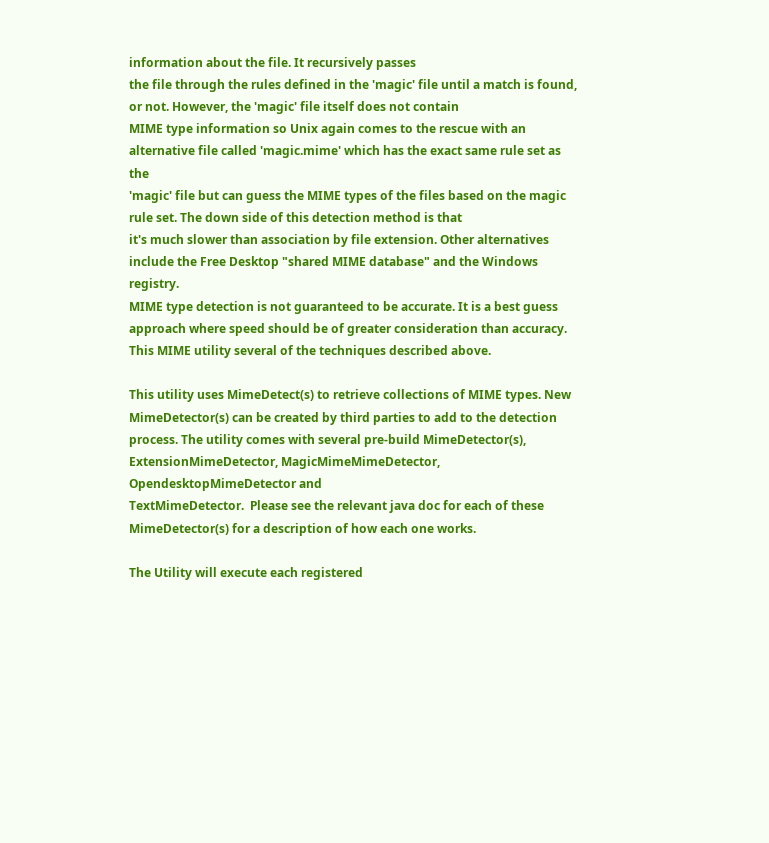information about the file. It recursively passes
the file through the rules defined in the 'magic' file until a match is found, or not. However, the 'magic' file itself does not contain
MIME type information so Unix again comes to the rescue with an alternative file called 'magic.mime' which has the exact same rule set as the
'magic' file but can guess the MIME types of the files based on the magic rule set. The down side of this detection method is that
it's much slower than association by file extension. Other alternatives include the Free Desktop "shared MIME database" and the Windows registry.
MIME type detection is not guaranteed to be accurate. It is a best guess approach where speed should be of greater consideration than accuracy.
This MIME utility several of the techniques described above.

This utility uses MimeDetect(s) to retrieve collections of MIME types. New MimeDetector(s) can be created by third parties to add to the detection
process. The utility comes with several pre-build MimeDetector(s), ExtensionMimeDetector, MagicMimeMimeDetector, OpendesktopMimeDetector and
TextMimeDetector.  Please see the relevant java doc for each of these MimeDetector(s) for a description of how each one works.

The Utility will execute each registered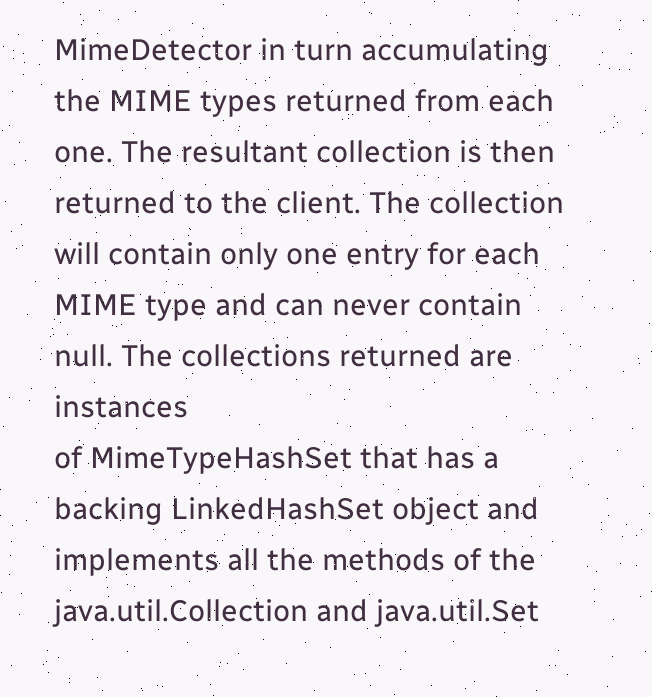MimeDetector in turn accumulating the MIME types returned from each one. The resultant collection is then
returned to the client. The collection will contain only one entry for each MIME type and can never contain null. The collections returned are instances
of MimeTypeHashSet that has a backing LinkedHashSet object and implements all the methods of the java.util.Collection and java.util.Set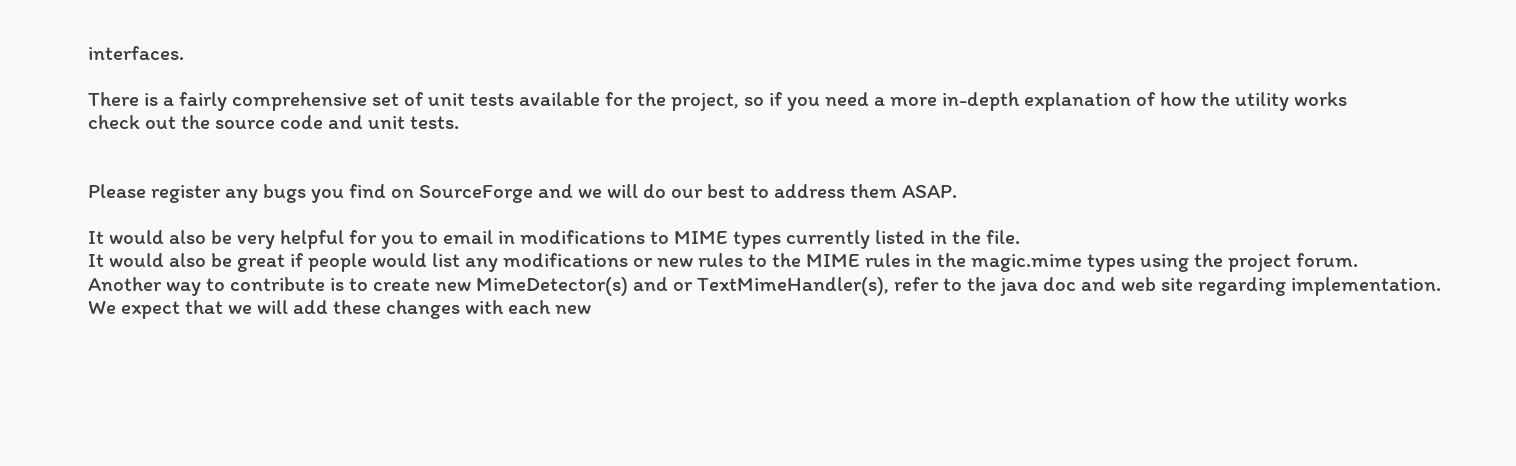interfaces.

There is a fairly comprehensive set of unit tests available for the project, so if you need a more in-depth explanation of how the utility works
check out the source code and unit tests.


Please register any bugs you find on SourceForge and we will do our best to address them ASAP.

It would also be very helpful for you to email in modifications to MIME types currently listed in the file.
It would also be great if people would list any modifications or new rules to the MIME rules in the magic.mime types using the project forum.
Another way to contribute is to create new MimeDetector(s) and or TextMimeHandler(s), refer to the java doc and web site regarding implementation.
We expect that we will add these changes with each new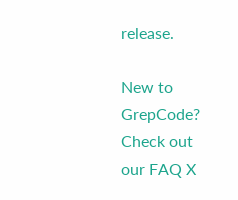release.

New to GrepCode? Check out our FAQ X